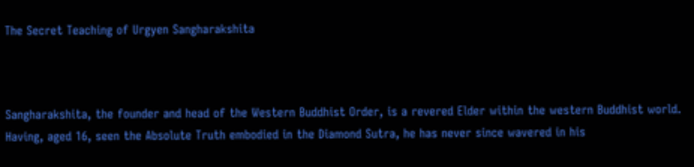The Secret Teaching of Urgyen Sangharakshita



Sangharakshita, the founder and head of the Western Buddhist Order, is a revered Elder within the western Buddhist world. Having, aged 16, seen the Absolute Truth embodied in the Diamond Sutra, he has never since wavered in his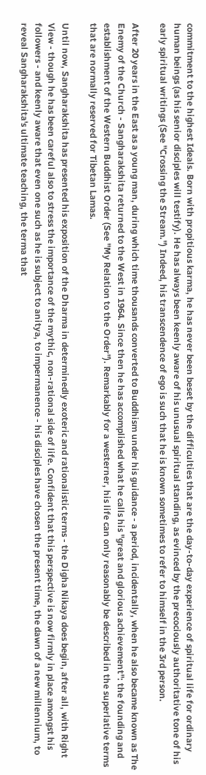commitment to the highest Ideals. Born with propitious karma, he has never been beset by the difficulties that are the day-to-day experience of spiritual life for ordinary human beings (as his senior disciples will testify). He has always been keenly aware of his unusual spiritual standing, as evinced by the precociously authoritative tone of his early spiritual writings (See "Crossing the Stream.") Indeed, his transcendence of ego is such that he is known sometimes to refer to himself in the 3rd person.

After 20 years in the East as a young man, during which time thousands converted to Buddhism under his guidance - a period, incidentally, when he also became known as The Enemy of the Church - Sangharakshita returned to the West in 1964. Since then he has accomplished what he calls his "great and glorious achievement": the founding and establishment of the Western Buddhist Order (See "My Relation to the Order"). Remarkably for a westerner, his life can only reasonably be described in the superlative terms that are normally reserved for Tibetan Lamas.

Until now, Sangharakshita has presented his exposition of the Dharma in determinedly exoteric and rationalistic terms - the Digha Nikaya does begin, after all, with Right View - though he has been careful also to stress the importance of the mythic, non-rational side of life. Confident that this perspective is now firmly in place amongst his followers - and keenly aware that even one such as he is subject to anitya, to impermanence - his disciples have chosen the present time, the dawn of a new millennium, to reveal Sangharakshita's ultimate teaching, the terma that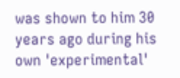was shown to him 30 years ago during his own 'experimental'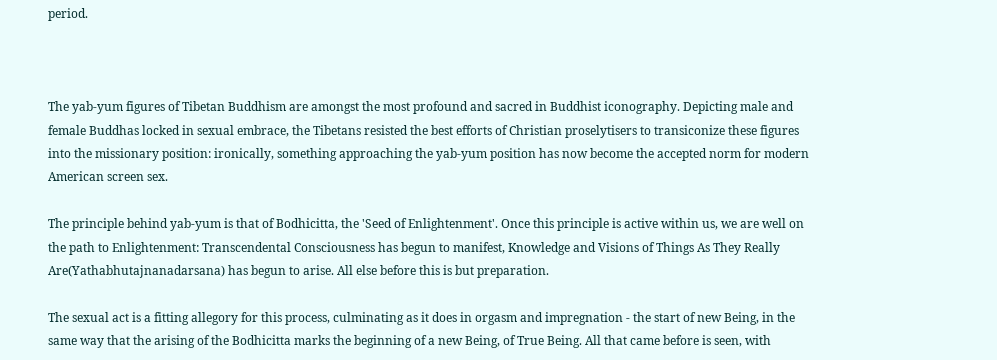period.



The yab-yum figures of Tibetan Buddhism are amongst the most profound and sacred in Buddhist iconography. Depicting male and female Buddhas locked in sexual embrace, the Tibetans resisted the best efforts of Christian proselytisers to transiconize these figures into the missionary position: ironically, something approaching the yab-yum position has now become the accepted norm for modern American screen sex.

The principle behind yab-yum is that of Bodhicitta, the 'Seed of Enlightenment'. Once this principle is active within us, we are well on the path to Enlightenment: Transcendental Consciousness has begun to manifest, Knowledge and Visions of Things As They Really Are(Yathabhutajnanadarsana) has begun to arise. All else before this is but preparation.

The sexual act is a fitting allegory for this process, culminating as it does in orgasm and impregnation - the start of new Being, in the same way that the arising of the Bodhicitta marks the beginning of a new Being, of True Being. All that came before is seen, with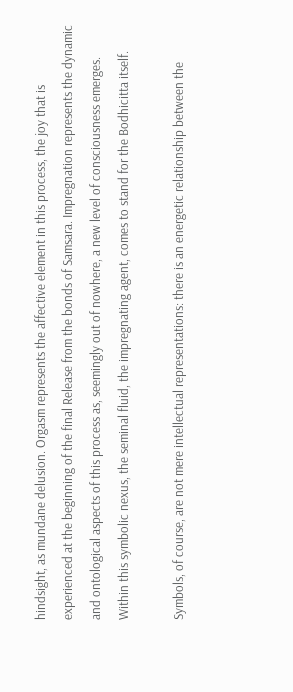hindsight, as mundane delusion. Orgasm represents the affective element in this process, the joy that is experienced at the beginning of the final Release from the bonds of Samsara. Impregnation represents the dynamic and ontological aspects of this process as, seemingly out of nowhere, a new level of consciousness emerges. Within this symbolic nexus, the seminal fluid, the impregnating agent, comes to stand for the Bodhicitta itself.

Symbols, of course, are not mere intellectual representations: there is an energetic relationship between the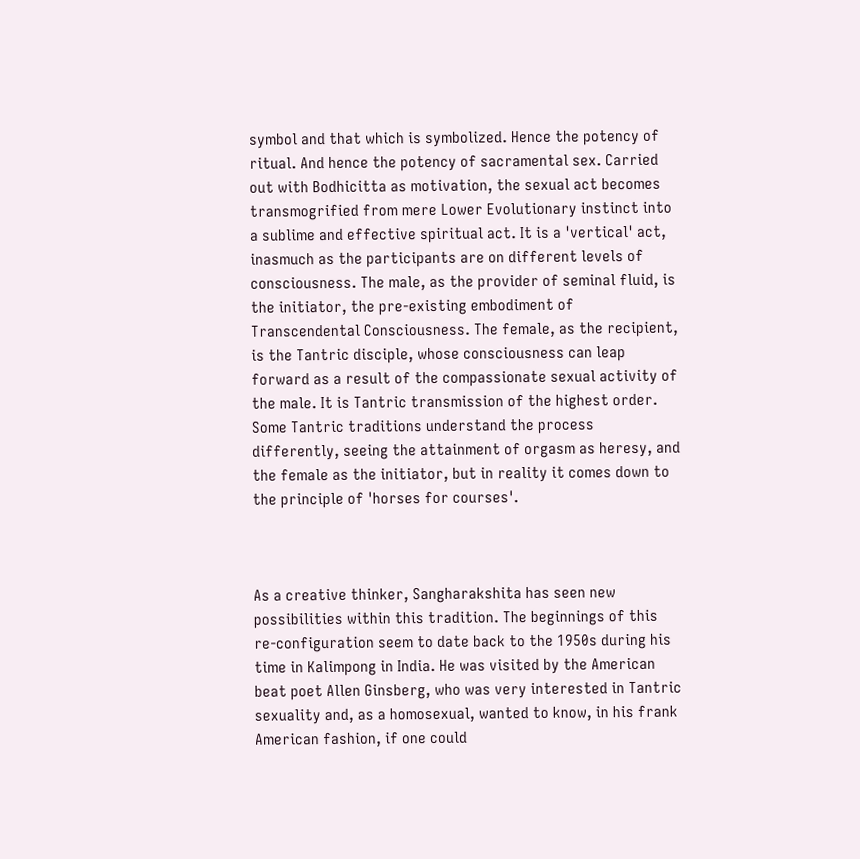symbol and that which is symbolized. Hence the potency of ritual. And hence the potency of sacramental sex. Carried out with Bodhicitta as motivation, the sexual act becomes transmogrified from mere Lower Evolutionary instinct into a sublime and effective spiritual act. It is a 'vertical' act, inasmuch as the participants are on different levels of consciousness. The male, as the provider of seminal fluid, is the initiator, the pre-existing embodiment of Transcendental Consciousness. The female, as the recipient, is the Tantric disciple, whose consciousness can leap forward as a result of the compassionate sexual activity of the male. It is Tantric transmission of the highest order. Some Tantric traditions understand the process differently, seeing the attainment of orgasm as heresy, and the female as the initiator, but in reality it comes down to the principle of 'horses for courses'.



As a creative thinker, Sangharakshita has seen new possibilities within this tradition. The beginnings of this re-configuration seem to date back to the 1950s during his time in Kalimpong in India. He was visited by the American beat poet Allen Ginsberg, who was very interested in Tantric sexuality and, as a homosexual, wanted to know, in his frank American fashion, if one could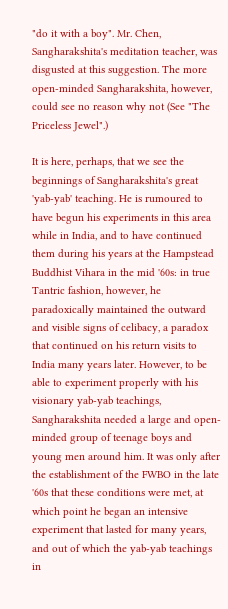"do it with a boy". Mr. Chen, Sangharakshita's meditation teacher, was disgusted at this suggestion. The more open-minded Sangharakshita, however, could see no reason why not (See "The Priceless Jewel".)

It is here, perhaps, that we see the beginnings of Sangharakshita's great 'yab-yab' teaching. He is rumoured to have begun his experiments in this area while in India, and to have continued them during his years at the Hampstead Buddhist Vihara in the mid '60s: in true Tantric fashion, however, he paradoxically maintained the outward and visible signs of celibacy, a paradox that continued on his return visits to India many years later. However, to be able to experiment properly with his visionary yab-yab teachings, Sangharakshita needed a large and open-minded group of teenage boys and young men around him. It was only after the establishment of the FWBO in the late '60s that these conditions were met, at which point he began an intensive experiment that lasted for many years, and out of which the yab-yab teachings in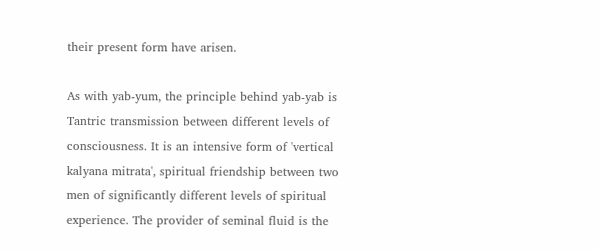their present form have arisen.

As with yab-yum, the principle behind yab-yab is Tantric transmission between different levels of consciousness. It is an intensive form of 'vertical kalyana mitrata', spiritual friendship between two men of significantly different levels of spiritual experience. The provider of seminal fluid is the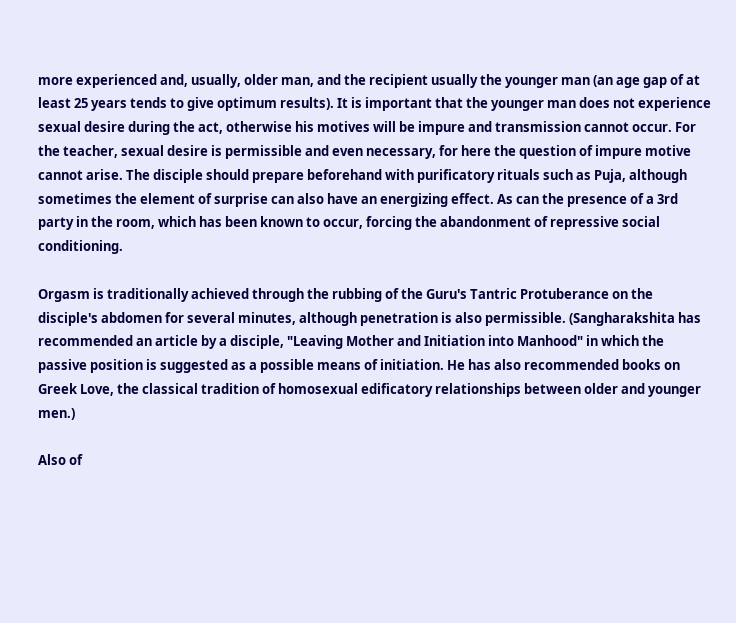more experienced and, usually, older man, and the recipient usually the younger man (an age gap of at least 25 years tends to give optimum results). It is important that the younger man does not experience sexual desire during the act, otherwise his motives will be impure and transmission cannot occur. For the teacher, sexual desire is permissible and even necessary, for here the question of impure motive cannot arise. The disciple should prepare beforehand with purificatory rituals such as Puja, although sometimes the element of surprise can also have an energizing effect. As can the presence of a 3rd party in the room, which has been known to occur, forcing the abandonment of repressive social conditioning.

Orgasm is traditionally achieved through the rubbing of the Guru's Tantric Protuberance on the disciple's abdomen for several minutes, although penetration is also permissible. (Sangharakshita has recommended an article by a disciple, "Leaving Mother and Initiation into Manhood" in which the passive position is suggested as a possible means of initiation. He has also recommended books on Greek Love, the classical tradition of homosexual edificatory relationships between older and younger men.)

Also of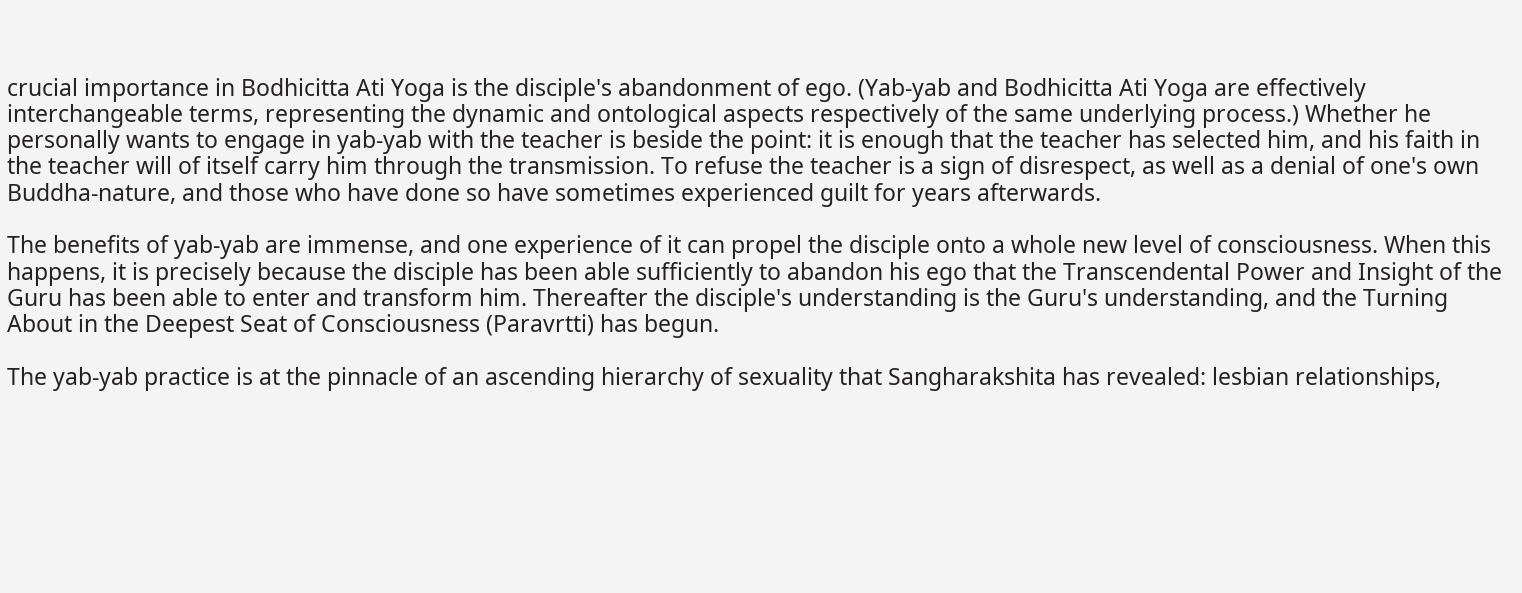crucial importance in Bodhicitta Ati Yoga is the disciple's abandonment of ego. (Yab-yab and Bodhicitta Ati Yoga are effectively interchangeable terms, representing the dynamic and ontological aspects respectively of the same underlying process.) Whether he personally wants to engage in yab-yab with the teacher is beside the point: it is enough that the teacher has selected him, and his faith in the teacher will of itself carry him through the transmission. To refuse the teacher is a sign of disrespect, as well as a denial of one's own Buddha-nature, and those who have done so have sometimes experienced guilt for years afterwards.

The benefits of yab-yab are immense, and one experience of it can propel the disciple onto a whole new level of consciousness. When this happens, it is precisely because the disciple has been able sufficiently to abandon his ego that the Transcendental Power and Insight of the Guru has been able to enter and transform him. Thereafter the disciple's understanding is the Guru's understanding, and the Turning About in the Deepest Seat of Consciousness (Paravrtti) has begun.

The yab-yab practice is at the pinnacle of an ascending hierarchy of sexuality that Sangharakshita has revealed: lesbian relationships,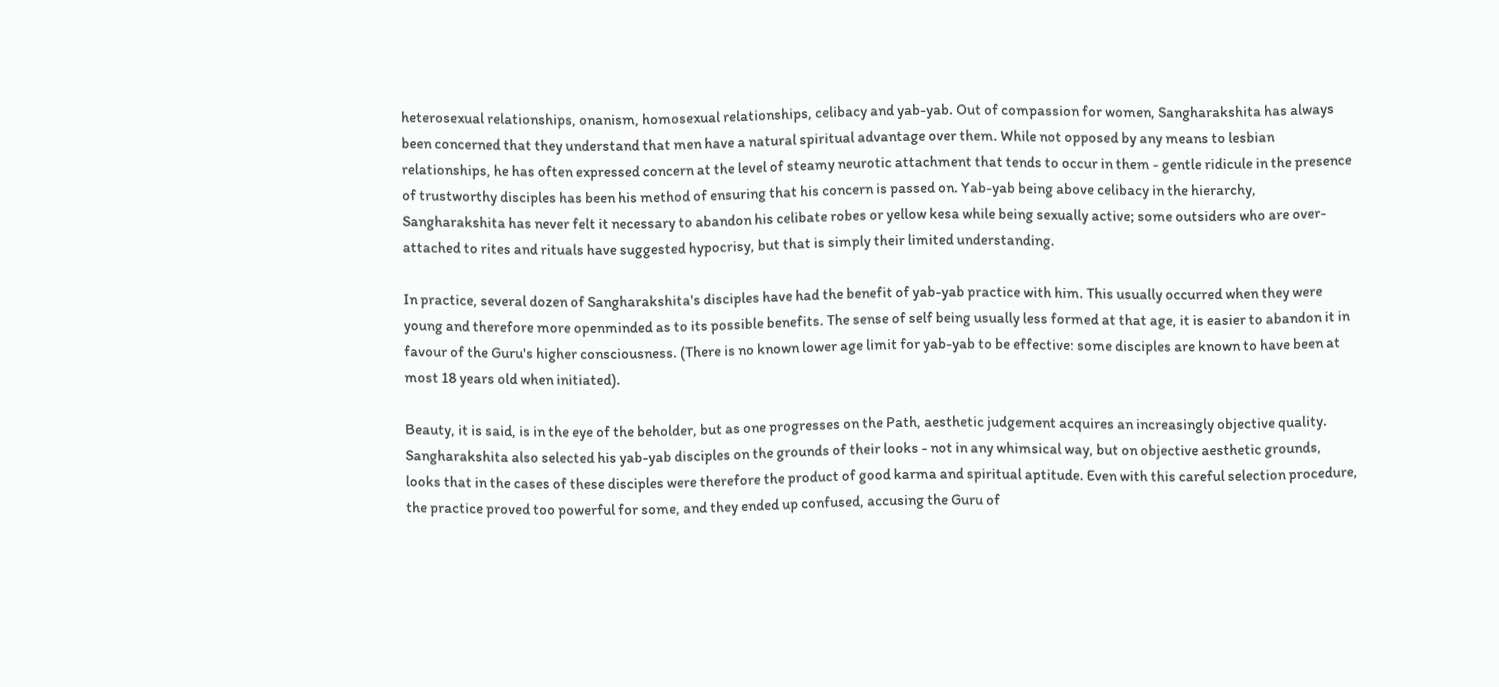heterosexual relationships, onanism, homosexual relationships, celibacy and yab-yab. Out of compassion for women, Sangharakshita has always been concerned that they understand that men have a natural spiritual advantage over them. While not opposed by any means to lesbian relationships, he has often expressed concern at the level of steamy neurotic attachment that tends to occur in them - gentle ridicule in the presence of trustworthy disciples has been his method of ensuring that his concern is passed on. Yab-yab being above celibacy in the hierarchy, Sangharakshita has never felt it necessary to abandon his celibate robes or yellow kesa while being sexually active; some outsiders who are over-attached to rites and rituals have suggested hypocrisy, but that is simply their limited understanding.

In practice, several dozen of Sangharakshita's disciples have had the benefit of yab-yab practice with him. This usually occurred when they were young and therefore more openminded as to its possible benefits. The sense of self being usually less formed at that age, it is easier to abandon it in favour of the Guru's higher consciousness. (There is no known lower age limit for yab-yab to be effective: some disciples are known to have been at most 18 years old when initiated).

Beauty, it is said, is in the eye of the beholder, but as one progresses on the Path, aesthetic judgement acquires an increasingly objective quality. Sangharakshita also selected his yab-yab disciples on the grounds of their looks - not in any whimsical way, but on objective aesthetic grounds, looks that in the cases of these disciples were therefore the product of good karma and spiritual aptitude. Even with this careful selection procedure, the practice proved too powerful for some, and they ended up confused, accusing the Guru of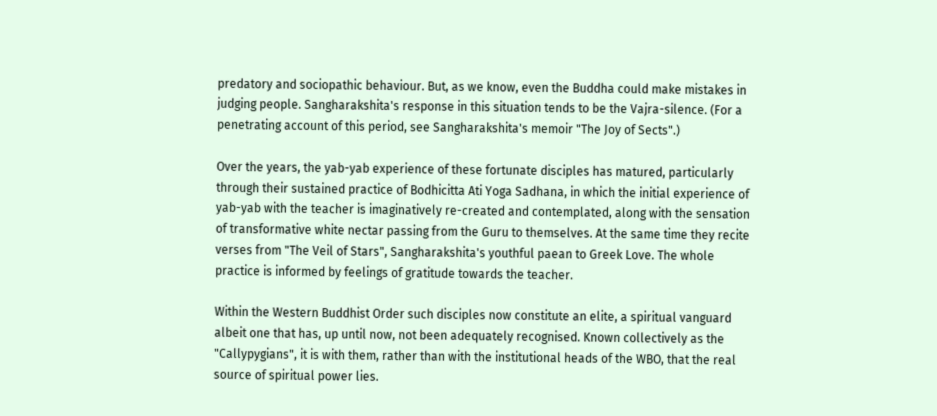predatory and sociopathic behaviour. But, as we know, even the Buddha could make mistakes in judging people. Sangharakshita's response in this situation tends to be the Vajra-silence. (For a penetrating account of this period, see Sangharakshita's memoir "The Joy of Sects".)

Over the years, the yab-yab experience of these fortunate disciples has matured, particularly through their sustained practice of Bodhicitta Ati Yoga Sadhana, in which the initial experience of yab-yab with the teacher is imaginatively re-created and contemplated, along with the sensation of transformative white nectar passing from the Guru to themselves. At the same time they recite verses from "The Veil of Stars", Sangharakshita's youthful paean to Greek Love. The whole practice is informed by feelings of gratitude towards the teacher.

Within the Western Buddhist Order such disciples now constitute an elite, a spiritual vanguard albeit one that has, up until now, not been adequately recognised. Known collectively as the "Callypygians", it is with them, rather than with the institutional heads of the WBO, that the real source of spiritual power lies.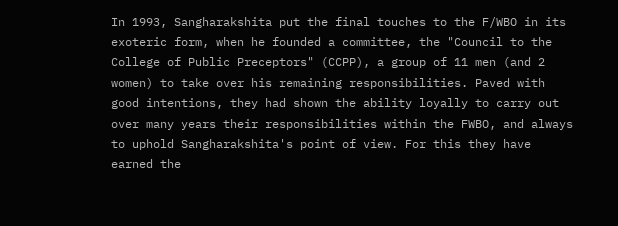In 1993, Sangharakshita put the final touches to the F/WBO in its exoteric form, when he founded a committee, the "Council to the College of Public Preceptors" (CCPP), a group of 11 men (and 2 women) to take over his remaining responsibilities. Paved with good intentions, they had shown the ability loyally to carry out over many years their responsibilities within the FWBO, and always to uphold Sangharakshita's point of view. For this they have earned the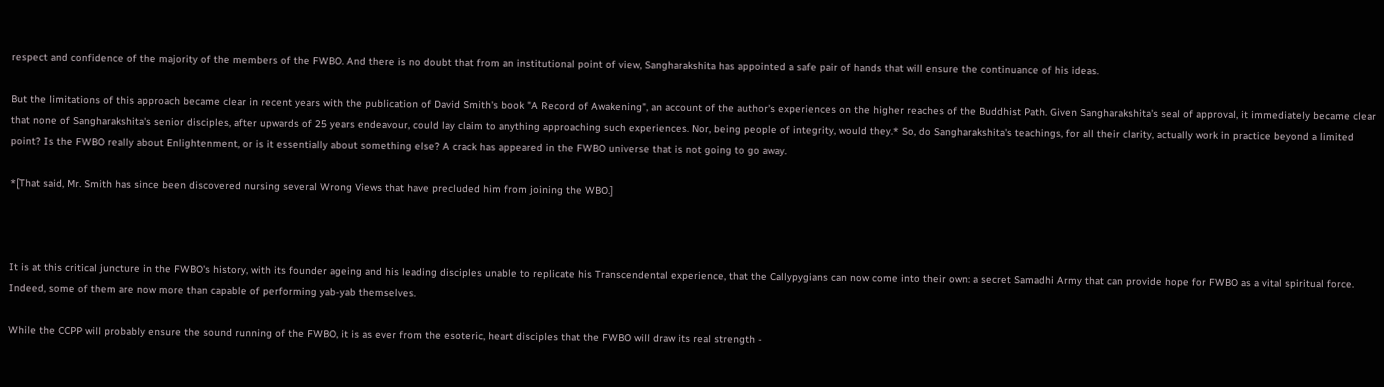respect and confidence of the majority of the members of the FWBO. And there is no doubt that from an institutional point of view, Sangharakshita has appointed a safe pair of hands that will ensure the continuance of his ideas.

But the limitations of this approach became clear in recent years with the publication of David Smith's book "A Record of Awakening", an account of the author's experiences on the higher reaches of the Buddhist Path. Given Sangharakshita's seal of approval, it immediately became clear that none of Sangharakshita's senior disciples, after upwards of 25 years endeavour, could lay claim to anything approaching such experiences. Nor, being people of integrity, would they.* So, do Sangharakshita's teachings, for all their clarity, actually work in practice beyond a limited point? Is the FWBO really about Enlightenment, or is it essentially about something else? A crack has appeared in the FWBO universe that is not going to go away.

*[That said, Mr. Smith has since been discovered nursing several Wrong Views that have precluded him from joining the WBO.]



It is at this critical juncture in the FWBO's history, with its founder ageing and his leading disciples unable to replicate his Transcendental experience, that the Callypygians can now come into their own: a secret Samadhi Army that can provide hope for FWBO as a vital spiritual force. Indeed, some of them are now more than capable of performing yab-yab themselves.

While the CCPP will probably ensure the sound running of the FWBO, it is as ever from the esoteric, heart disciples that the FWBO will draw its real strength -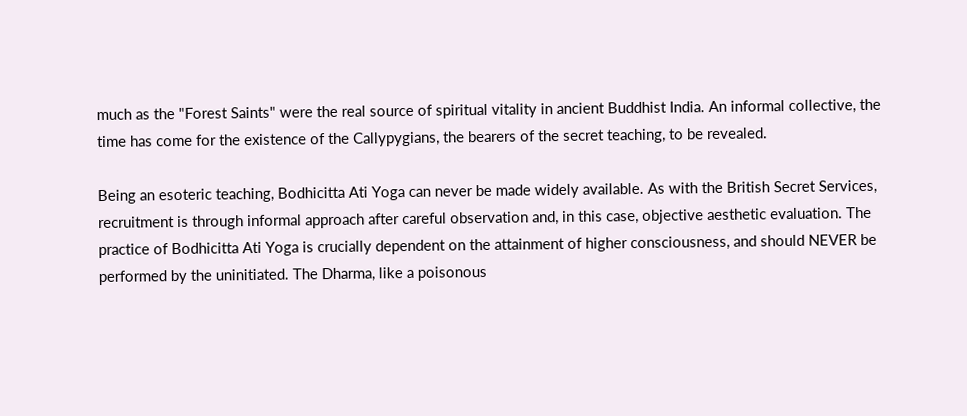much as the "Forest Saints" were the real source of spiritual vitality in ancient Buddhist India. An informal collective, the time has come for the existence of the Callypygians, the bearers of the secret teaching, to be revealed.

Being an esoteric teaching, Bodhicitta Ati Yoga can never be made widely available. As with the British Secret Services, recruitment is through informal approach after careful observation and, in this case, objective aesthetic evaluation. The practice of Bodhicitta Ati Yoga is crucially dependent on the attainment of higher consciousness, and should NEVER be performed by the uninitiated. The Dharma, like a poisonous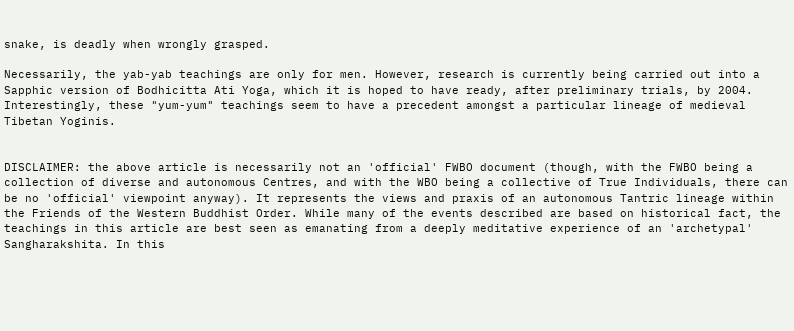snake, is deadly when wrongly grasped.

Necessarily, the yab-yab teachings are only for men. However, research is currently being carried out into a Sapphic version of Bodhicitta Ati Yoga, which it is hoped to have ready, after preliminary trials, by 2004. Interestingly, these "yum-yum" teachings seem to have a precedent amongst a particular lineage of medieval Tibetan Yoginis.


DISCLAIMER: the above article is necessarily not an 'official' FWBO document (though, with the FWBO being a collection of diverse and autonomous Centres, and with the WBO being a collective of True Individuals, there can be no 'official' viewpoint anyway). It represents the views and praxis of an autonomous Tantric lineage within the Friends of the Western Buddhist Order. While many of the events described are based on historical fact, the teachings in this article are best seen as emanating from a deeply meditative experience of an 'archetypal' Sangharakshita. In this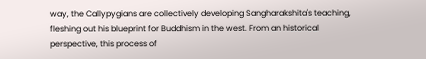way, the Callypygians are collectively developing Sangharakshita's teaching, fleshing out his blueprint for Buddhism in the west. From an historical perspective, this process of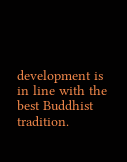development is in line with the best Buddhist tradition.